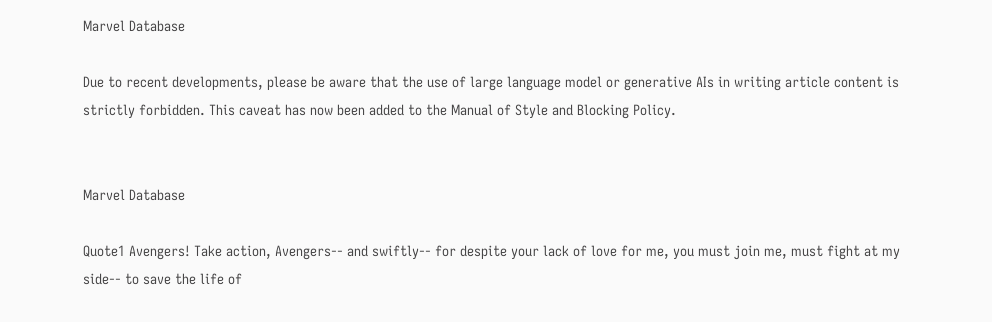Marvel Database

Due to recent developments, please be aware that the use of large language model or generative AIs in writing article content is strictly forbidden. This caveat has now been added to the Manual of Style and Blocking Policy.


Marvel Database

Quote1 Avengers! Take action, Avengers-- and swiftly-- for despite your lack of love for me, you must join me, must fight at my side-- to save the life of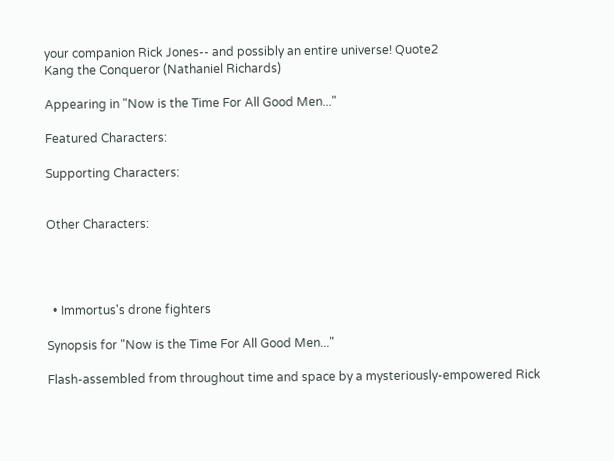your companion Rick Jones-- and possibly an entire universe! Quote2
Kang the Conqueror (Nathaniel Richards)

Appearing in "Now is the Time For All Good Men..."

Featured Characters:

Supporting Characters:


Other Characters:




  • Immortus's drone fighters

Synopsis for "Now is the Time For All Good Men..."

Flash-assembled from throughout time and space by a mysteriously-empowered Rick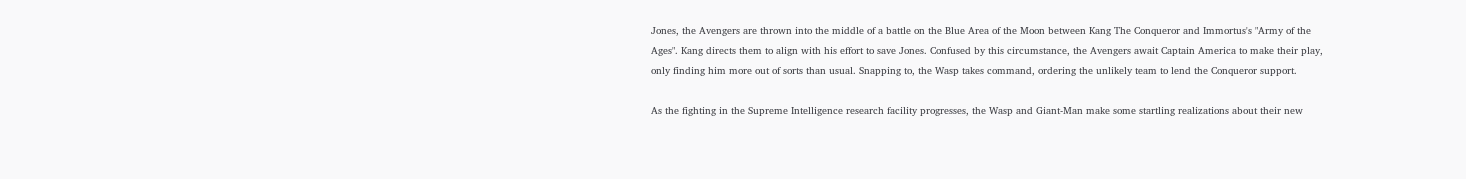Jones, the Avengers are thrown into the middle of a battle on the Blue Area of the Moon between Kang The Conqueror and Immortus's "Army of the Ages". Kang directs them to align with his effort to save Jones. Confused by this circumstance, the Avengers await Captain America to make their play, only finding him more out of sorts than usual. Snapping to, the Wasp takes command, ordering the unlikely team to lend the Conqueror support.

As the fighting in the Supreme Intelligence research facility progresses, the Wasp and Giant-Man make some startling realizations about their new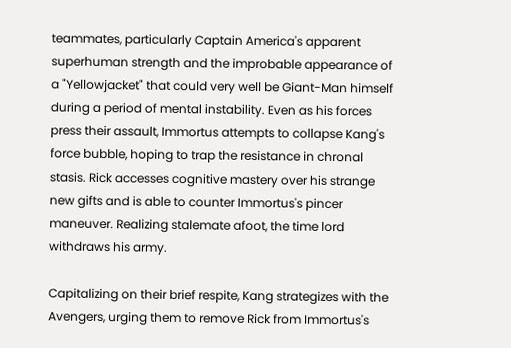teammates, particularly Captain America's apparent superhuman strength and the improbable appearance of a "Yellowjacket" that could very well be Giant-Man himself during a period of mental instability. Even as his forces press their assault, Immortus attempts to collapse Kang's force bubble, hoping to trap the resistance in chronal stasis. Rick accesses cognitive mastery over his strange new gifts and is able to counter Immortus's pincer maneuver. Realizing stalemate afoot, the time lord withdraws his army.

Capitalizing on their brief respite, Kang strategizes with the Avengers, urging them to remove Rick from Immortus's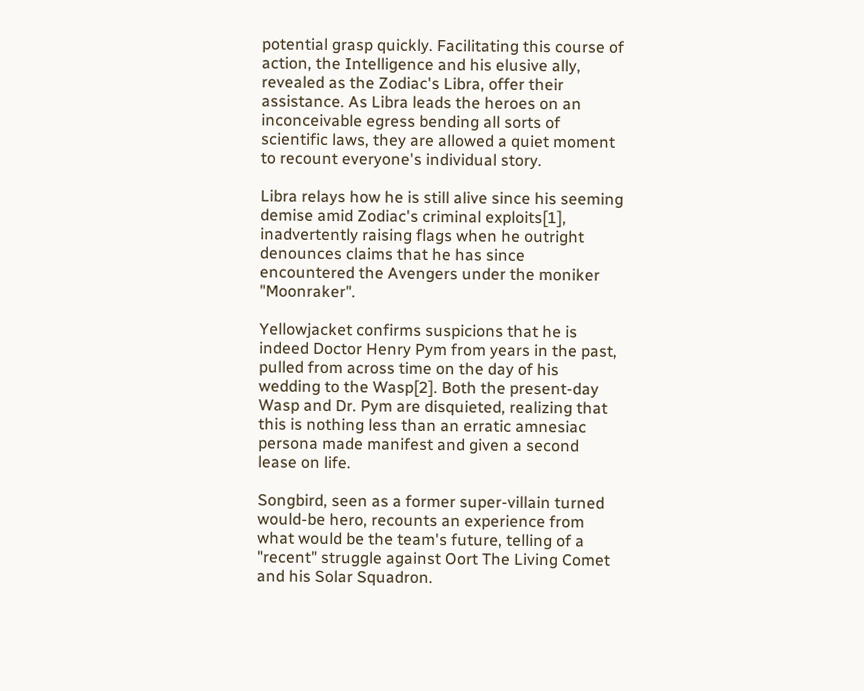potential grasp quickly. Facilitating this course of action, the Intelligence and his elusive ally, revealed as the Zodiac's Libra, offer their assistance. As Libra leads the heroes on an inconceivable egress bending all sorts of scientific laws, they are allowed a quiet moment to recount everyone's individual story.

Libra relays how he is still alive since his seeming demise amid Zodiac's criminal exploits[1], inadvertently raising flags when he outright denounces claims that he has since encountered the Avengers under the moniker "Moonraker".

Yellowjacket confirms suspicions that he is indeed Doctor Henry Pym from years in the past, pulled from across time on the day of his wedding to the Wasp[2]. Both the present-day Wasp and Dr. Pym are disquieted, realizing that this is nothing less than an erratic amnesiac persona made manifest and given a second lease on life.

Songbird, seen as a former super-villain turned would-be hero, recounts an experience from what would be the team's future, telling of a "recent" struggle against Oort The Living Comet and his Solar Squadron.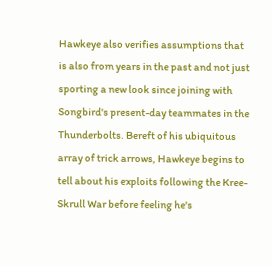Hawkeye also verifies assumptions that is also from years in the past and not just sporting a new look since joining with Songbird's present-day teammates in the Thunderbolts. Bereft of his ubiquitous array of trick arrows, Hawkeye begins to tell about his exploits following the Kree-Skrull War before feeling he's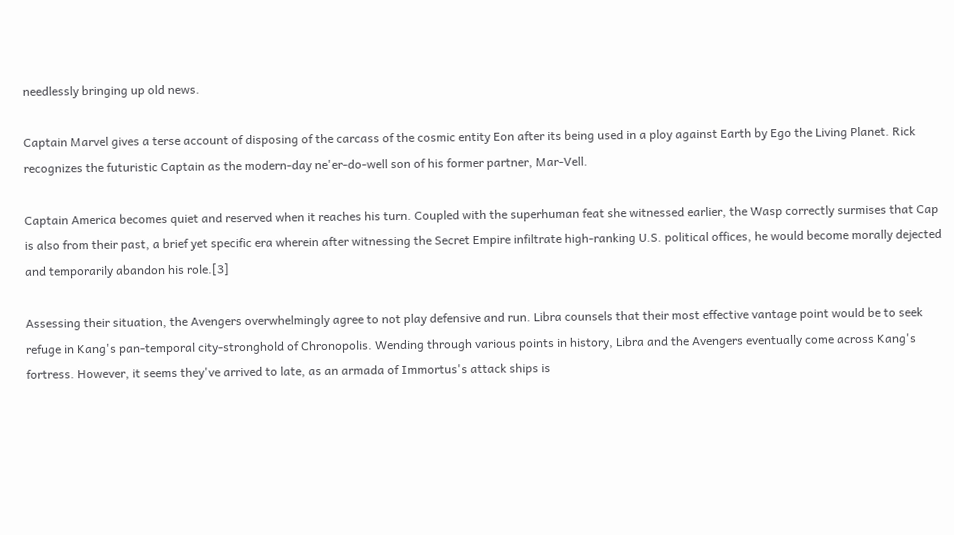needlessly bringing up old news.

Captain Marvel gives a terse account of disposing of the carcass of the cosmic entity Eon after its being used in a ploy against Earth by Ego the Living Planet. Rick recognizes the futuristic Captain as the modern-day ne'er-do-well son of his former partner, Mar-Vell.

Captain America becomes quiet and reserved when it reaches his turn. Coupled with the superhuman feat she witnessed earlier, the Wasp correctly surmises that Cap is also from their past, a brief yet specific era wherein after witnessing the Secret Empire infiltrate high-ranking U.S. political offices, he would become morally dejected and temporarily abandon his role.[3]

Assessing their situation, the Avengers overwhelmingly agree to not play defensive and run. Libra counsels that their most effective vantage point would be to seek refuge in Kang's pan-temporal city-stronghold of Chronopolis. Wending through various points in history, Libra and the Avengers eventually come across Kang's fortress. However, it seems they've arrived to late, as an armada of Immortus's attack ships is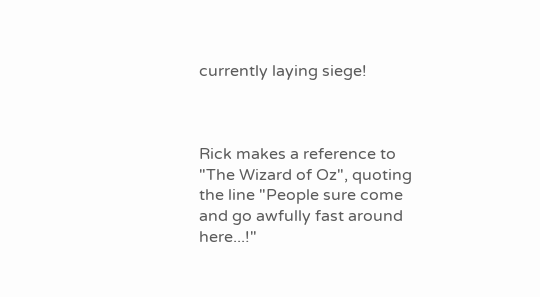currently laying siege!



Rick makes a reference to "The Wizard of Oz", quoting the line "People sure come and go awfully fast around here...!"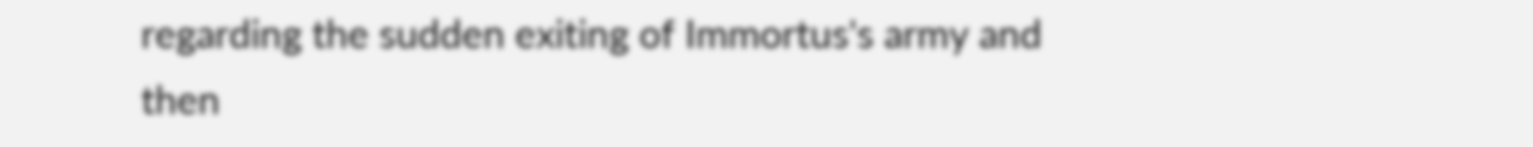regarding the sudden exiting of Immortus's army and then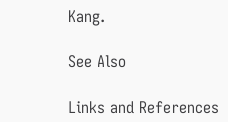Kang.

See Also

Links and References